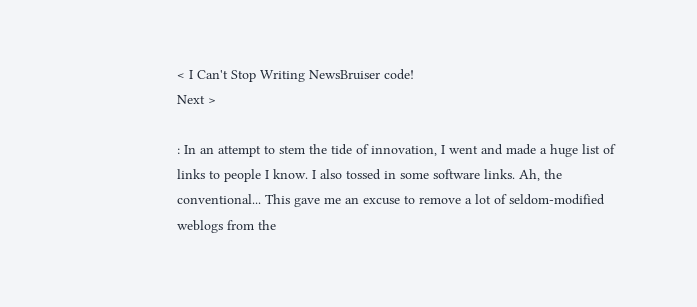< I Can't Stop Writing NewsBruiser code!
Next >

: In an attempt to stem the tide of innovation, I went and made a huge list of links to people I know. I also tossed in some software links. Ah, the conventional... This gave me an excuse to remove a lot of seldom-modified weblogs from the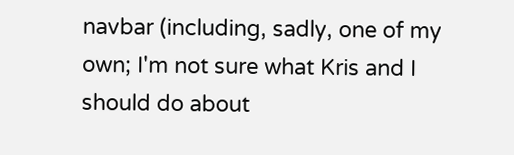navbar (including, sadly, one of my own; I'm not sure what Kris and I should do about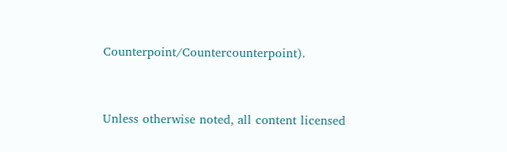Counterpoint/Countercounterpoint).


Unless otherwise noted, all content licensed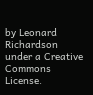by Leonard Richardson
under a Creative Commons License.